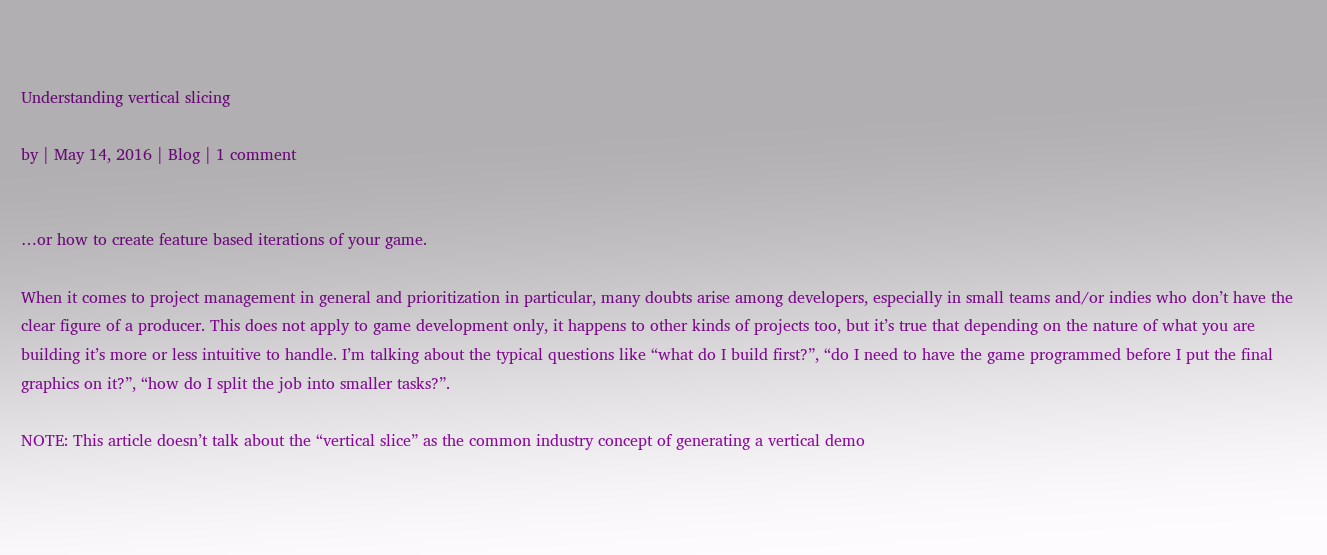Understanding vertical slicing

by | May 14, 2016 | Blog | 1 comment


…or how to create feature based iterations of your game.

When it comes to project management in general and prioritization in particular, many doubts arise among developers, especially in small teams and/or indies who don’t have the clear figure of a producer. This does not apply to game development only, it happens to other kinds of projects too, but it’s true that depending on the nature of what you are building it’s more or less intuitive to handle. I’m talking about the typical questions like “what do I build first?”, “do I need to have the game programmed before I put the final graphics on it?”, “how do I split the job into smaller tasks?”.

NOTE: This article doesn’t talk about the “vertical slice” as the common industry concept of generating a vertical demo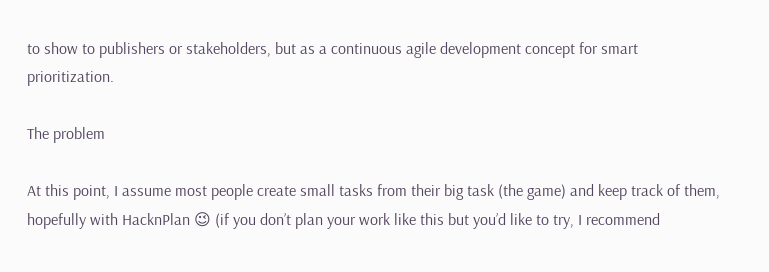to show to publishers or stakeholders, but as a continuous agile development concept for smart prioritization.

The problem

At this point, I assume most people create small tasks from their big task (the game) and keep track of them, hopefully with HacknPlan 😉 (if you don’t plan your work like this but you’d like to try, I recommend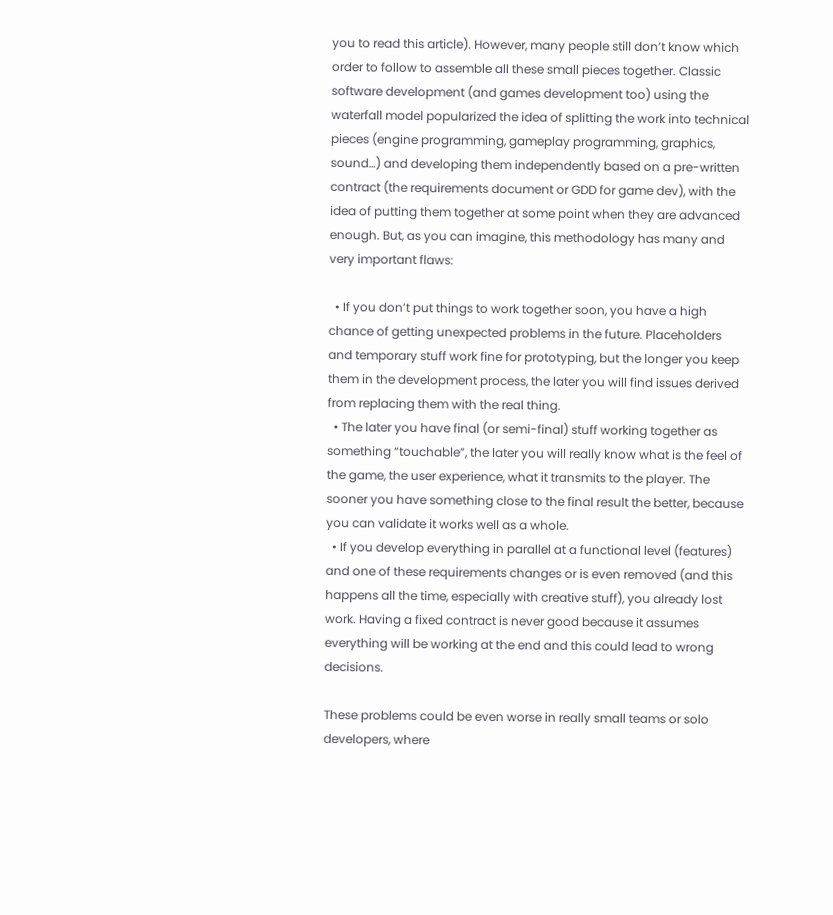you to read this article). However, many people still don’t know which order to follow to assemble all these small pieces together. Classic software development (and games development too) using the waterfall model popularized the idea of splitting the work into technical pieces (engine programming, gameplay programming, graphics, sound…) and developing them independently based on a pre-written contract (the requirements document or GDD for game dev), with the idea of putting them together at some point when they are advanced enough. But, as you can imagine, this methodology has many and very important flaws:

  • If you don’t put things to work together soon, you have a high chance of getting unexpected problems in the future. Placeholders and temporary stuff work fine for prototyping, but the longer you keep them in the development process, the later you will find issues derived from replacing them with the real thing.
  • The later you have final (or semi-final) stuff working together as something “touchable”, the later you will really know what is the feel of the game, the user experience, what it transmits to the player. The sooner you have something close to the final result the better, because you can validate it works well as a whole.
  • If you develop everything in parallel at a functional level (features) and one of these requirements changes or is even removed (and this happens all the time, especially with creative stuff), you already lost work. Having a fixed contract is never good because it assumes everything will be working at the end and this could lead to wrong decisions.

These problems could be even worse in really small teams or solo developers, where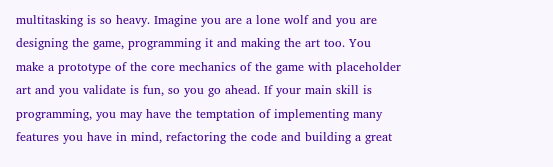multitasking is so heavy. Imagine you are a lone wolf and you are designing the game, programming it and making the art too. You make a prototype of the core mechanics of the game with placeholder art and you validate is fun, so you go ahead. If your main skill is programming, you may have the temptation of implementing many features you have in mind, refactoring the code and building a great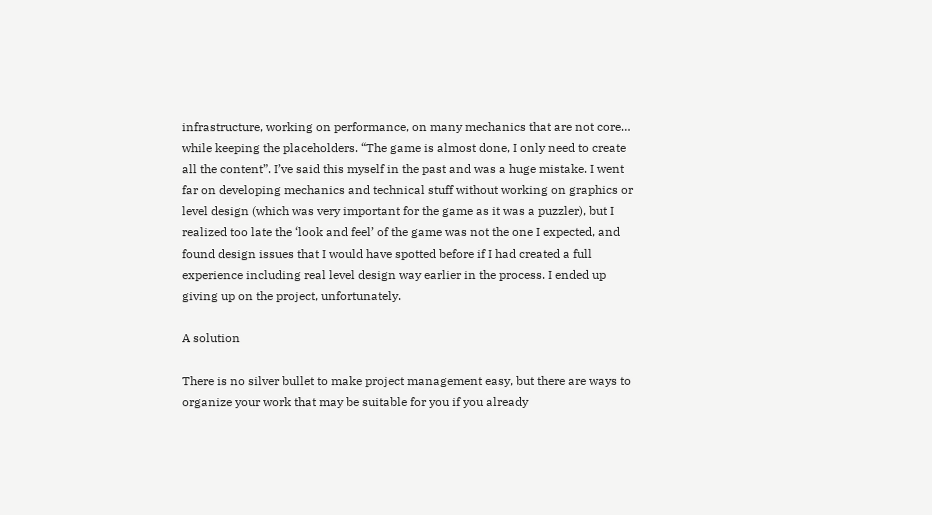infrastructure, working on performance, on many mechanics that are not core… while keeping the placeholders. “The game is almost done, I only need to create all the content”. I’ve said this myself in the past and was a huge mistake. I went far on developing mechanics and technical stuff without working on graphics or level design (which was very important for the game as it was a puzzler), but I realized too late the ‘look and feel’ of the game was not the one I expected, and found design issues that I would have spotted before if I had created a full experience including real level design way earlier in the process. I ended up giving up on the project, unfortunately.

A solution

There is no silver bullet to make project management easy, but there are ways to organize your work that may be suitable for you if you already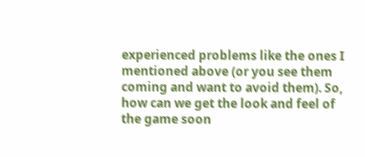experienced problems like the ones I mentioned above (or you see them coming and want to avoid them). So, how can we get the look and feel of the game soon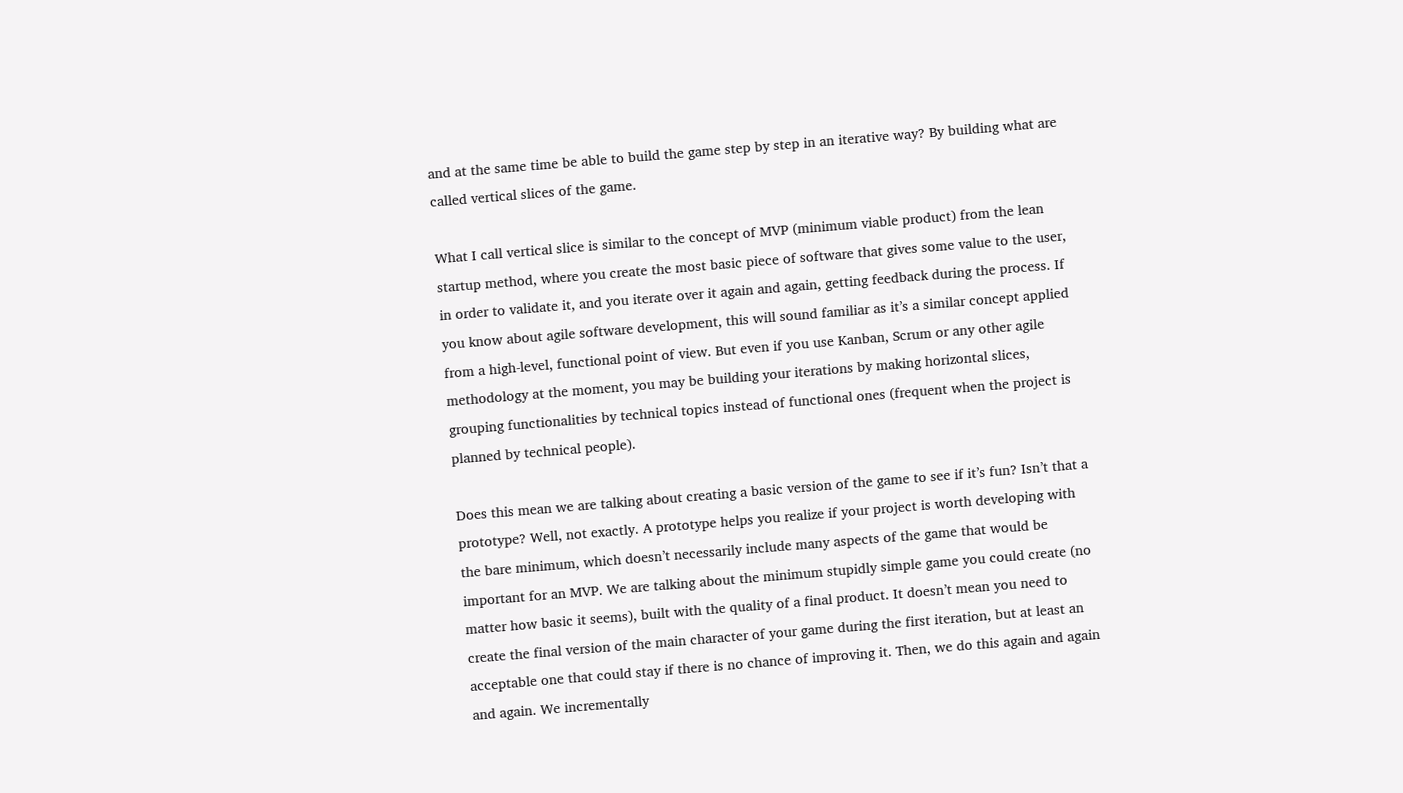and at the same time be able to build the game step by step in an iterative way? By building what are called vertical slices of the game.

What I call vertical slice is similar to the concept of MVP (minimum viable product) from the lean startup method, where you create the most basic piece of software that gives some value to the user, in order to validate it, and you iterate over it again and again, getting feedback during the process. If you know about agile software development, this will sound familiar as it’s a similar concept applied from a high-level, functional point of view. But even if you use Kanban, Scrum or any other agile methodology at the moment, you may be building your iterations by making horizontal slices, grouping functionalities by technical topics instead of functional ones (frequent when the project is planned by technical people).

Does this mean we are talking about creating a basic version of the game to see if it’s fun? Isn’t that a prototype? Well, not exactly. A prototype helps you realize if your project is worth developing with the bare minimum, which doesn’t necessarily include many aspects of the game that would be important for an MVP. We are talking about the minimum stupidly simple game you could create (no matter how basic it seems), built with the quality of a final product. It doesn’t mean you need to create the final version of the main character of your game during the first iteration, but at least an acceptable one that could stay if there is no chance of improving it. Then, we do this again and again and again. We incrementally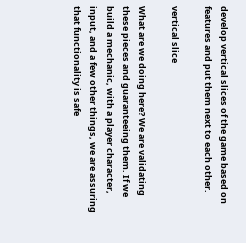develop vertical slices of the game based on features and put them next to each other.

vertical slice

What are we doing here? We are validating these pieces and guaranteeing them. If we build a mechanic, with a player character, input, and a few other things, we are assuring that functionality is safe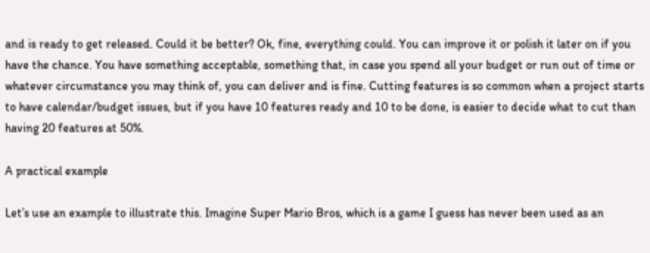and is ready to get released. Could it be better? Ok, fine, everything could. You can improve it or polish it later on if you have the chance. You have something acceptable, something that, in case you spend all your budget or run out of time or whatever circumstance you may think of, you can deliver and is fine. Cutting features is so common when a project starts to have calendar/budget issues, but if you have 10 features ready and 10 to be done, is easier to decide what to cut than having 20 features at 50%.

A practical example

Let’s use an example to illustrate this. Imagine Super Mario Bros, which is a game I guess has never been used as an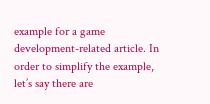example for a game development-related article. In order to simplify the example, let’s say there are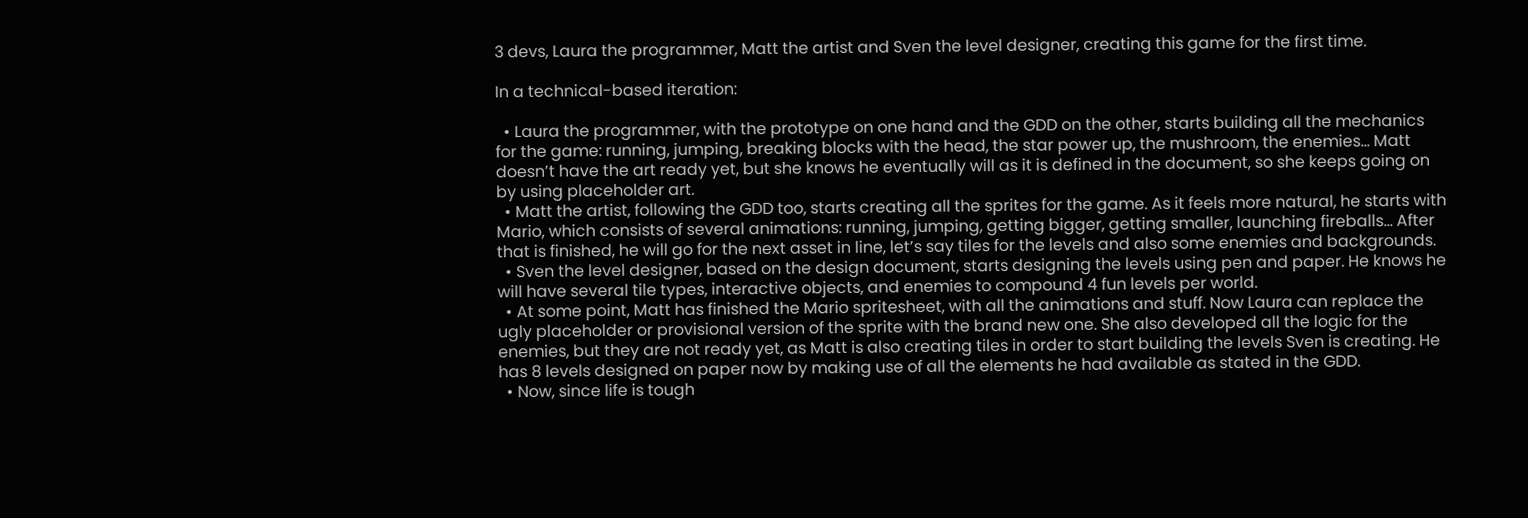3 devs, Laura the programmer, Matt the artist and Sven the level designer, creating this game for the first time.

In a technical-based iteration:

  • Laura the programmer, with the prototype on one hand and the GDD on the other, starts building all the mechanics for the game: running, jumping, breaking blocks with the head, the star power up, the mushroom, the enemies… Matt doesn’t have the art ready yet, but she knows he eventually will as it is defined in the document, so she keeps going on by using placeholder art.
  • Matt the artist, following the GDD too, starts creating all the sprites for the game. As it feels more natural, he starts with Mario, which consists of several animations: running, jumping, getting bigger, getting smaller, launching fireballs… After that is finished, he will go for the next asset in line, let’s say tiles for the levels and also some enemies and backgrounds.
  • Sven the level designer, based on the design document, starts designing the levels using pen and paper. He knows he will have several tile types, interactive objects, and enemies to compound 4 fun levels per world.
  • At some point, Matt has finished the Mario spritesheet, with all the animations and stuff. Now Laura can replace the ugly placeholder or provisional version of the sprite with the brand new one. She also developed all the logic for the enemies, but they are not ready yet, as Matt is also creating tiles in order to start building the levels Sven is creating. He has 8 levels designed on paper now by making use of all the elements he had available as stated in the GDD.
  • Now, since life is tough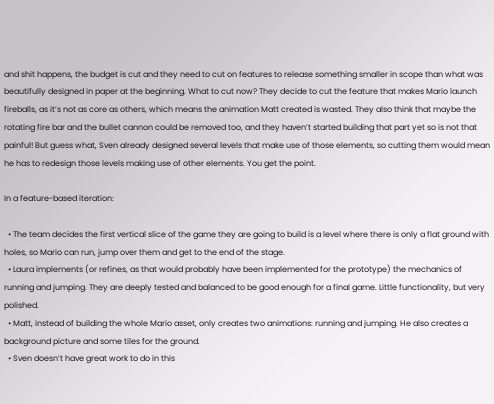and shit happens, the budget is cut and they need to cut on features to release something smaller in scope than what was beautifully designed in paper at the beginning. What to cut now? They decide to cut the feature that makes Mario launch fireballs, as it’s not as core as others, which means the animation Matt created is wasted. They also think that maybe the rotating fire bar and the bullet cannon could be removed too, and they haven’t started building that part yet so is not that painful! But guess what, Sven already designed several levels that make use of those elements, so cutting them would mean he has to redesign those levels making use of other elements. You get the point.

In a feature-based iteration:

  • The team decides the first vertical slice of the game they are going to build is a level where there is only a flat ground with holes, so Mario can run, jump over them and get to the end of the stage.
  • Laura implements (or refines, as that would probably have been implemented for the prototype) the mechanics of running and jumping. They are deeply tested and balanced to be good enough for a final game. Little functionality, but very polished.
  • Matt, instead of building the whole Mario asset, only creates two animations: running and jumping. He also creates a background picture and some tiles for the ground.
  • Sven doesn’t have great work to do in this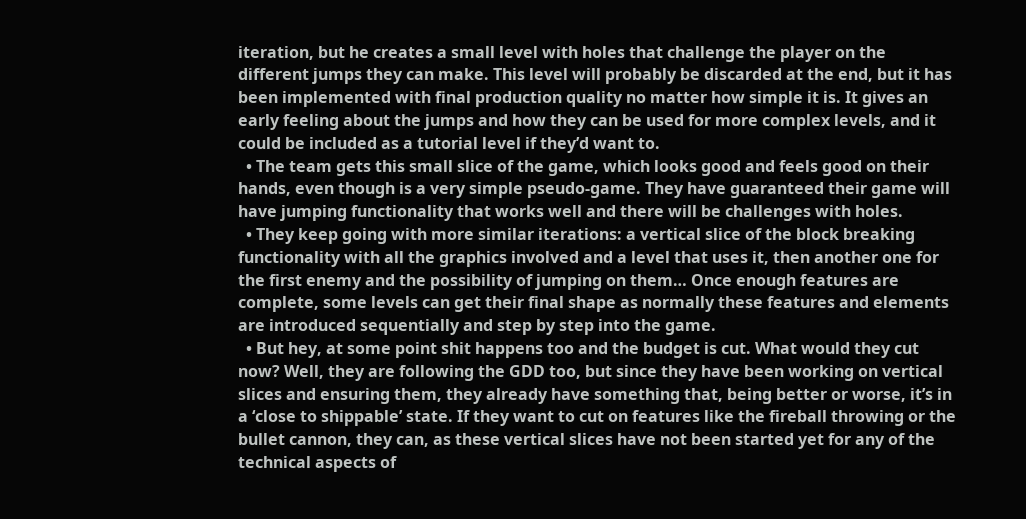iteration, but he creates a small level with holes that challenge the player on the different jumps they can make. This level will probably be discarded at the end, but it has been implemented with final production quality no matter how simple it is. It gives an early feeling about the jumps and how they can be used for more complex levels, and it could be included as a tutorial level if they’d want to.
  • The team gets this small slice of the game, which looks good and feels good on their hands, even though is a very simple pseudo-game. They have guaranteed their game will have jumping functionality that works well and there will be challenges with holes.
  • They keep going with more similar iterations: a vertical slice of the block breaking functionality with all the graphics involved and a level that uses it, then another one for the first enemy and the possibility of jumping on them… Once enough features are complete, some levels can get their final shape as normally these features and elements are introduced sequentially and step by step into the game.
  • But hey, at some point shit happens too and the budget is cut. What would they cut now? Well, they are following the GDD too, but since they have been working on vertical slices and ensuring them, they already have something that, being better or worse, it’s in a ‘close to shippable’ state. If they want to cut on features like the fireball throwing or the bullet cannon, they can, as these vertical slices have not been started yet for any of the technical aspects of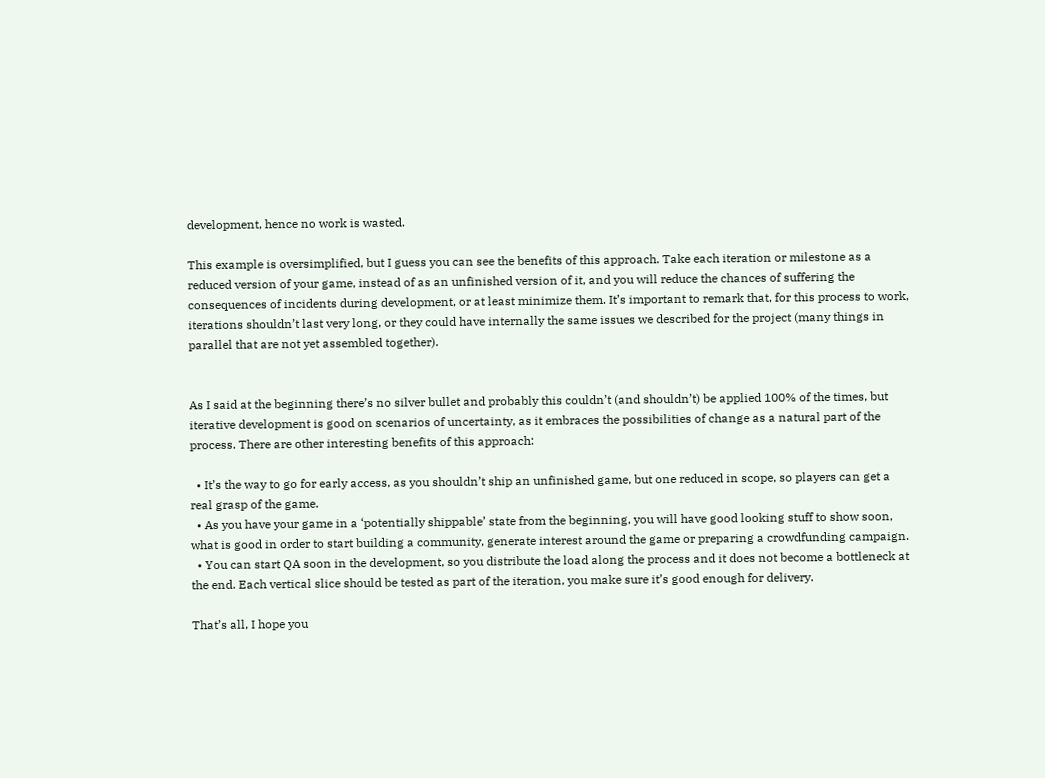development, hence no work is wasted.

This example is oversimplified, but I guess you can see the benefits of this approach. Take each iteration or milestone as a reduced version of your game, instead of as an unfinished version of it, and you will reduce the chances of suffering the consequences of incidents during development, or at least minimize them. It’s important to remark that, for this process to work, iterations shouldn’t last very long, or they could have internally the same issues we described for the project (many things in parallel that are not yet assembled together).


As I said at the beginning there’s no silver bullet and probably this couldn’t (and shouldn’t) be applied 100% of the times, but iterative development is good on scenarios of uncertainty, as it embraces the possibilities of change as a natural part of the process. There are other interesting benefits of this approach:

  • It’s the way to go for early access, as you shouldn’t ship an unfinished game, but one reduced in scope, so players can get a real grasp of the game.
  • As you have your game in a ‘potentially shippable’ state from the beginning, you will have good looking stuff to show soon, what is good in order to start building a community, generate interest around the game or preparing a crowdfunding campaign.
  • You can start QA soon in the development, so you distribute the load along the process and it does not become a bottleneck at the end. Each vertical slice should be tested as part of the iteration, you make sure it’s good enough for delivery.

That’s all, I hope you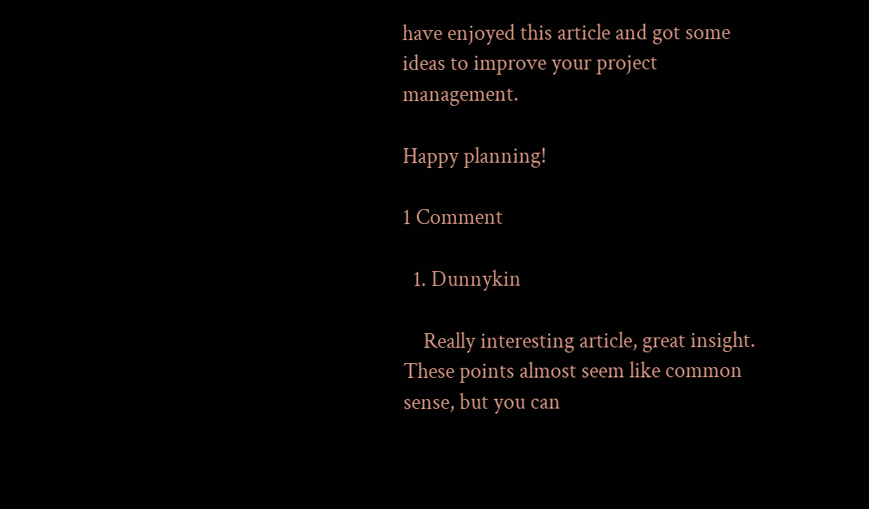have enjoyed this article and got some ideas to improve your project management.

Happy planning!

1 Comment

  1. Dunnykin

    Really interesting article, great insight. These points almost seem like common sense, but you can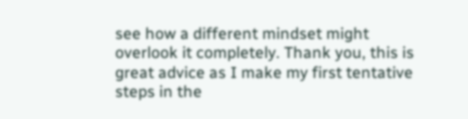see how a different mindset might overlook it completely. Thank you, this is great advice as I make my first tentative steps in the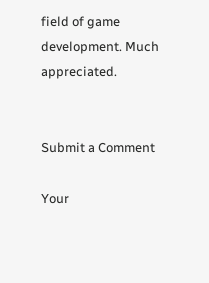field of game development. Much appreciated.


Submit a Comment

Your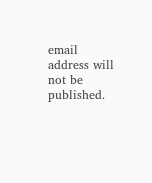email address will not be published.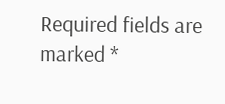Required fields are marked *